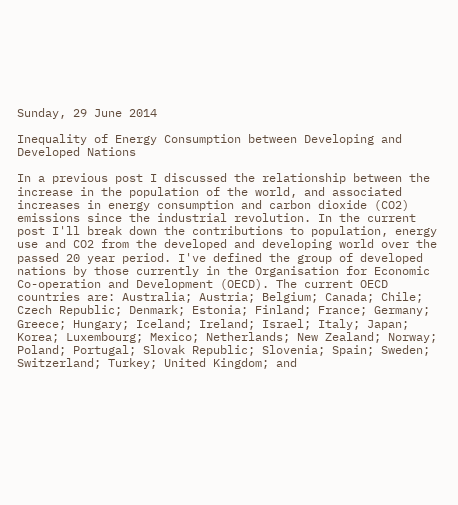Sunday, 29 June 2014

Inequality of Energy Consumption between Developing and Developed Nations

In a previous post I discussed the relationship between the increase in the population of the world, and associated increases in energy consumption and carbon dioxide (CO2) emissions since the industrial revolution. In the current post I'll break down the contributions to population, energy use and CO2 from the developed and developing world over the passed 20 year period. I've defined the group of developed nations by those currently in the Organisation for Economic Co-operation and Development (OECD). The current OECD countries are: Australia; Austria; Belgium; Canada; Chile; Czech Republic; Denmark; Estonia; Finland; France; Germany; Greece; Hungary; Iceland; Ireland; Israel; Italy; Japan; Korea; Luxembourg; Mexico; Netherlands; New Zealand; Norway; Poland; Portugal; Slovak Republic; Slovenia; Spain; Sweden; Switzerland; Turkey; United Kingdom; and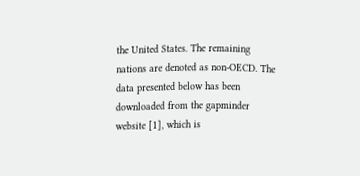the United States. The remaining nations are denoted as non-OECD. The data presented below has been downloaded from the gapminder website [1], which is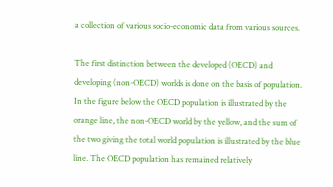a collection of various socio-economic data from various sources.

The first distinction between the developed (OECD) and developing (non-OECD) worlds is done on the basis of population. In the figure below the OECD population is illustrated by the orange line, the non-OECD world by the yellow, and the sum of the two giving the total world population is illustrated by the blue line. The OECD population has remained relatively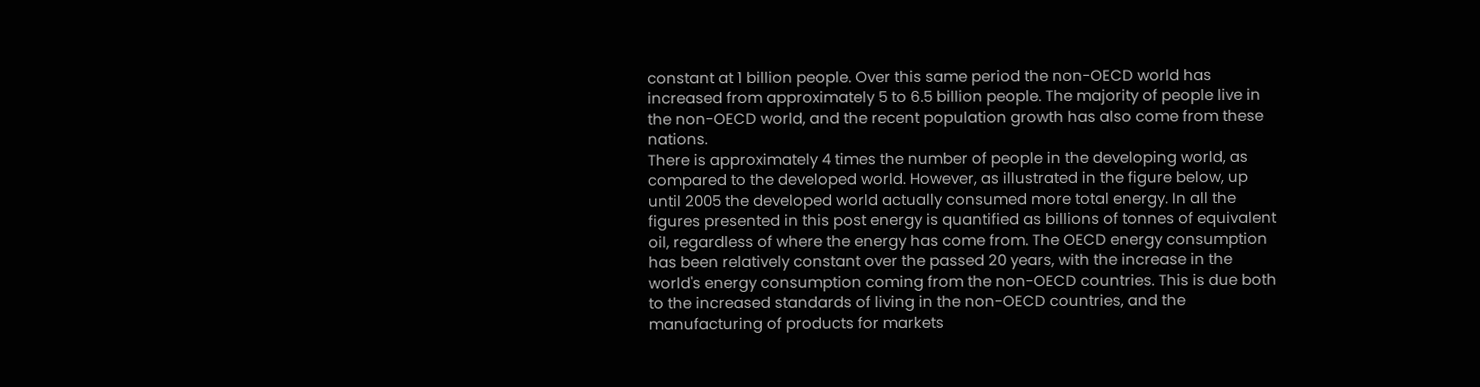constant at 1 billion people. Over this same period the non-OECD world has increased from approximately 5 to 6.5 billion people. The majority of people live in the non-OECD world, and the recent population growth has also come from these nations.
There is approximately 4 times the number of people in the developing world, as compared to the developed world. However, as illustrated in the figure below, up until 2005 the developed world actually consumed more total energy. In all the figures presented in this post energy is quantified as billions of tonnes of equivalent oil, regardless of where the energy has come from. The OECD energy consumption has been relatively constant over the passed 20 years, with the increase in the world's energy consumption coming from the non-OECD countries. This is due both to the increased standards of living in the non-OECD countries, and the manufacturing of products for markets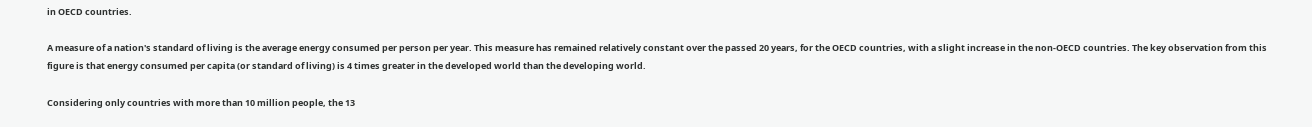in OECD countries.

A measure of a nation's standard of living is the average energy consumed per person per year. This measure has remained relatively constant over the passed 20 years, for the OECD countries, with a slight increase in the non-OECD countries. The key observation from this figure is that energy consumed per capita (or standard of living) is 4 times greater in the developed world than the developing world.

Considering only countries with more than 10 million people, the 13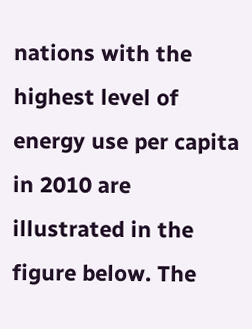nations with the highest level of energy use per capita in 2010 are illustrated in the figure below. The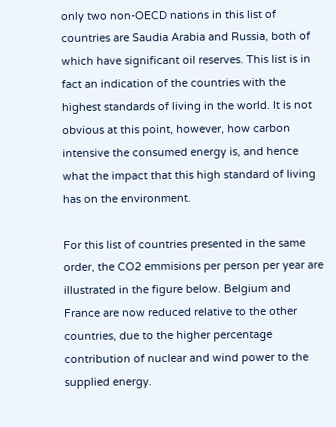only two non-OECD nations in this list of countries are Saudia Arabia and Russia, both of which have significant oil reserves. This list is in fact an indication of the countries with the highest standards of living in the world. It is not obvious at this point, however, how carbon intensive the consumed energy is, and hence what the impact that this high standard of living has on the environment.

For this list of countries presented in the same order, the CO2 emmisions per person per year are illustrated in the figure below. Belgium and France are now reduced relative to the other countries, due to the higher percentage contribution of nuclear and wind power to the supplied energy.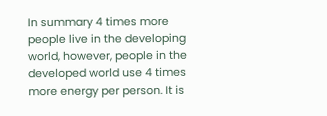In summary 4 times more people live in the developing world, however, people in the developed world use 4 times more energy per person. It is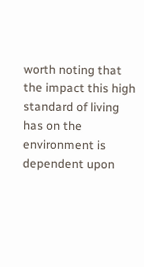worth noting that the impact this high standard of living has on the environment is dependent upon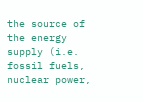the source of the energy supply (i.e. fossil fuels, nuclear power,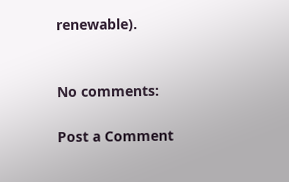renewable).


No comments:

Post a Comment